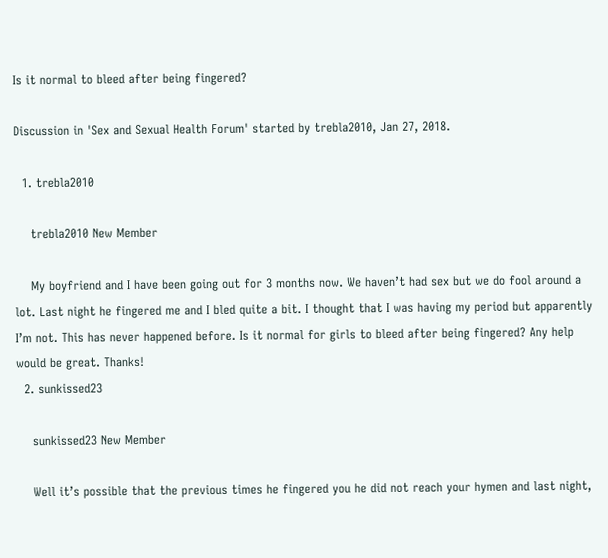Is it normal to bleed after being fingered?

Discussion in 'Sex and Sexual Health Forum' started by trebla2010, Jan 27, 2018.

  1. trebla2010

    trebla2010 New Member

    My boyfriend and I have been going out for 3 months now. We haven’t had sex but we do fool around a lot. Last night he fingered me and I bled quite a bit. I thought that I was having my period but apparently I’m not. This has never happened before. Is it normal for girls to bleed after being fingered? Any help would be great. Thanks!
  2. sunkissed23

    sunkissed23 New Member

    Well it’s possible that the previous times he fingered you he did not reach your hymen and last night,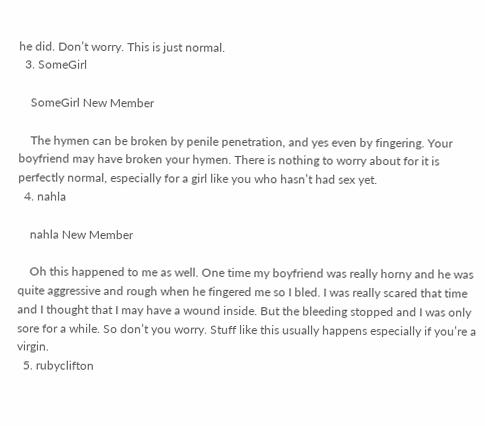he did. Don’t worry. This is just normal.
  3. SomeGirl

    SomeGirl New Member

    The hymen can be broken by penile penetration, and yes even by fingering. Your boyfriend may have broken your hymen. There is nothing to worry about for it is perfectly normal, especially for a girl like you who hasn’t had sex yet.
  4. nahla

    nahla New Member

    Oh this happened to me as well. One time my boyfriend was really horny and he was quite aggressive and rough when he fingered me so I bled. I was really scared that time and I thought that I may have a wound inside. But the bleeding stopped and I was only sore for a while. So don’t you worry. Stuff like this usually happens especially if you’re a virgin.
  5. rubyclifton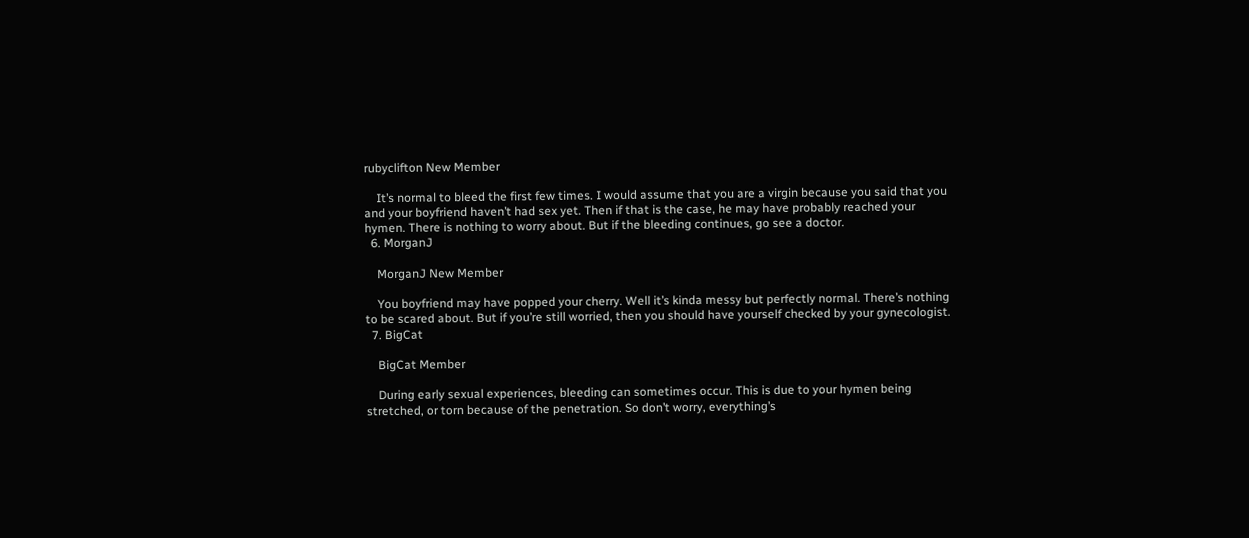rubyclifton New Member

    It’s normal to bleed the first few times. I would assume that you are a virgin because you said that you and your boyfriend haven’t had sex yet. Then if that is the case, he may have probably reached your hymen. There is nothing to worry about. But if the bleeding continues, go see a doctor.
  6. MorganJ

    MorganJ New Member

    You boyfriend may have popped your cherry. Well it’s kinda messy but perfectly normal. There’s nothing to be scared about. But if you’re still worried, then you should have yourself checked by your gynecologist.
  7. BigCat

    BigCat Member

    During early sexual experiences, bleeding can sometimes occur. This is due to your hymen being stretched, or torn because of the penetration. So don’t worry, everything’s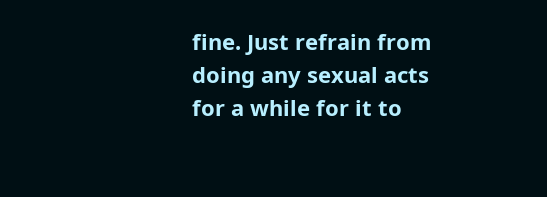fine. Just refrain from doing any sexual acts for a while for it to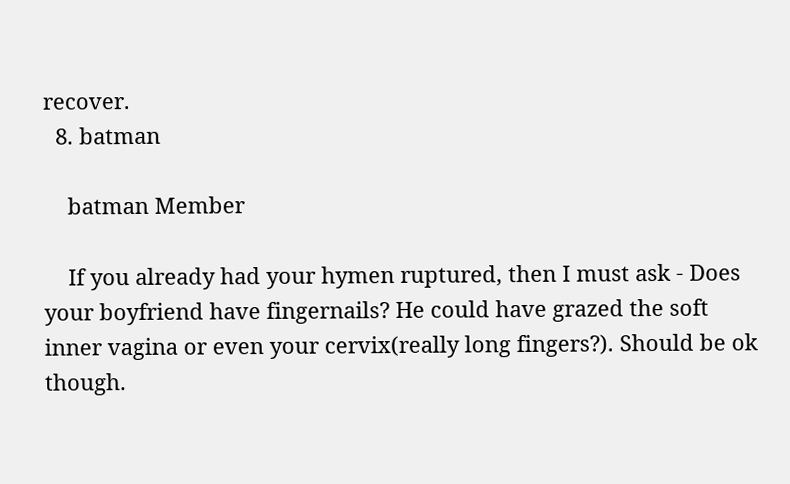recover.
  8. batman

    batman Member

    If you already had your hymen ruptured, then I must ask - Does your boyfriend have fingernails? He could have grazed the soft inner vagina or even your cervix(really long fingers?). Should be ok though.